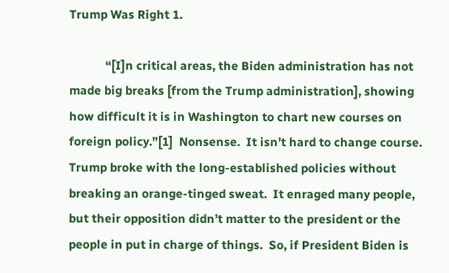Trump Was Right 1.

            “[I]n critical areas, the Biden administration has not made big breaks [from the Trump administration], showing how difficult it is in Washington to chart new courses on foreign policy.”[1]  Nonsense.  It isn’t hard to change course.  Trump broke with the long-established policies without breaking an orange-tinged sweat.  It enraged many people, but their opposition didn’t matter to the president or the people in put in charge of things.  So, if President Biden is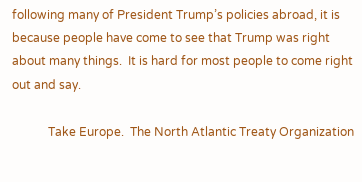following many of President Trump’s policies abroad, it is because people have come to see that Trump was right about many things.  It is hard for most people to come right out and say.

            Take Europe.  The North Atlantic Treaty Organization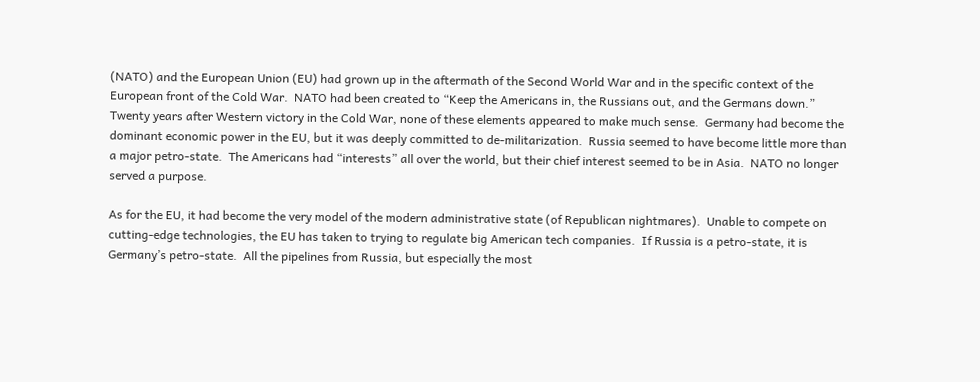(NATO) and the European Union (EU) had grown up in the aftermath of the Second World War and in the specific context of the European front of the Cold War.  NATO had been created to “Keep the Americans in, the Russians out, and the Germans down.”  Twenty years after Western victory in the Cold War, none of these elements appeared to make much sense.  Germany had become the dominant economic power in the EU, but it was deeply committed to de-militarization.  Russia seemed to have become little more than a major petro-state.  The Americans had “interests” all over the world, but their chief interest seemed to be in Asia.  NATO no longer served a purpose.

As for the EU, it had become the very model of the modern administrative state (of Republican nightmares).  Unable to compete on cutting-edge technologies, the EU has taken to trying to regulate big American tech companies.  If Russia is a petro-state, it is Germany’s petro-state.  All the pipelines from Russia, but especially the most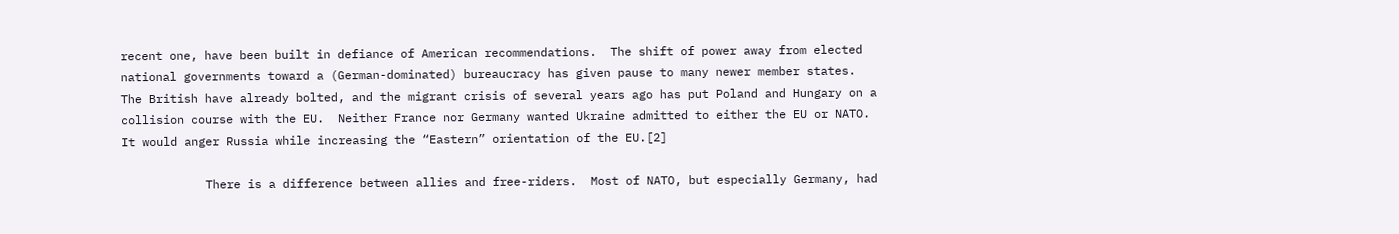recent one, have been built in defiance of American recommendations.  The shift of power away from elected national governments toward a (German-dominated) bureaucracy has given pause to many newer member states.  The British have already bolted, and the migrant crisis of several years ago has put Poland and Hungary on a collision course with the EU.  Neither France nor Germany wanted Ukraine admitted to either the EU or NATO.  It would anger Russia while increasing the “Eastern” orientation of the EU.[2]

            There is a difference between allies and free-riders.  Most of NATO, but especially Germany, had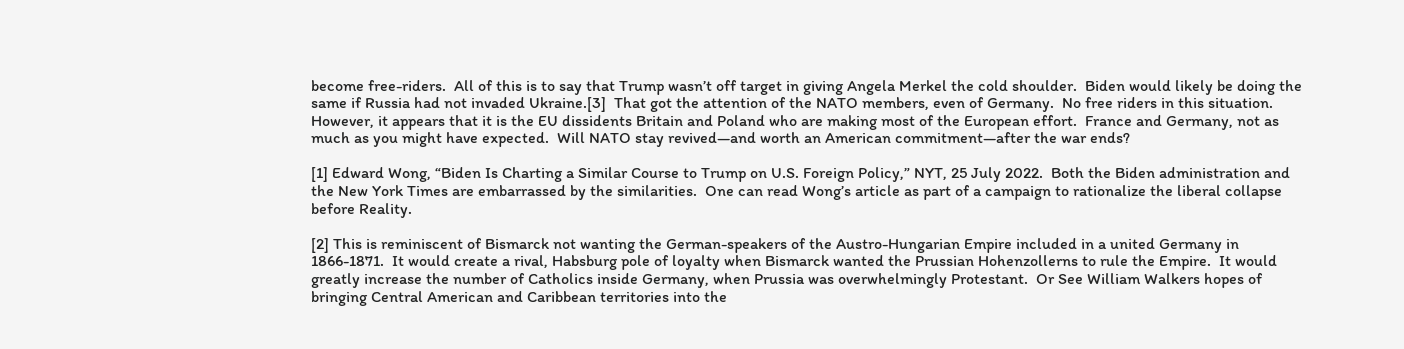become free-riders.  All of this is to say that Trump wasn’t off target in giving Angela Merkel the cold shoulder.  Biden would likely be doing the same if Russia had not invaded Ukraine.[3]  That got the attention of the NATO members, even of Germany.  No free riders in this situation.  However, it appears that it is the EU dissidents Britain and Poland who are making most of the European effort.  France and Germany, not as much as you might have expected.  Will NATO stay revived—and worth an American commitment—after the war ends?

[1] Edward Wong, “Biden Is Charting a Similar Course to Trump on U.S. Foreign Policy,” NYT, 25 July 2022.  Both the Biden administration and the New York Times are embarrassed by the similarities.  One can read Wong’s article as part of a campaign to rationalize the liberal collapse before Reality.

[2] This is reminiscent of Bismarck not wanting the German-speakers of the Austro-Hungarian Empire included in a united Germany in 1866-1871.  It would create a rival, Habsburg pole of loyalty when Bismarck wanted the Prussian Hohenzollerns to rule the Empire.  It would greatly increase the number of Catholics inside Germany, when Prussia was overwhelmingly Protestant.  Or See William Walkers hopes of bringing Central American and Caribbean territories into the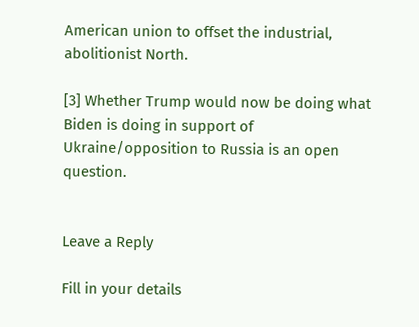American union to offset the industrial, abolitionist North.

[3] Whether Trump would now be doing what Biden is doing in support of Ukraine/opposition to Russia is an open question.


Leave a Reply

Fill in your details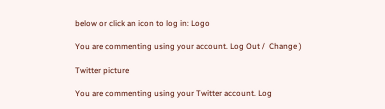below or click an icon to log in: Logo

You are commenting using your account. Log Out /  Change )

Twitter picture

You are commenting using your Twitter account. Log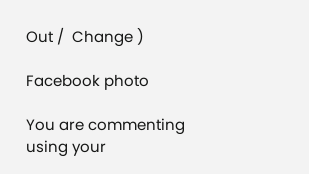Out /  Change )

Facebook photo

You are commenting using your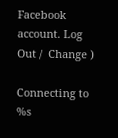Facebook account. Log Out /  Change )

Connecting to %s